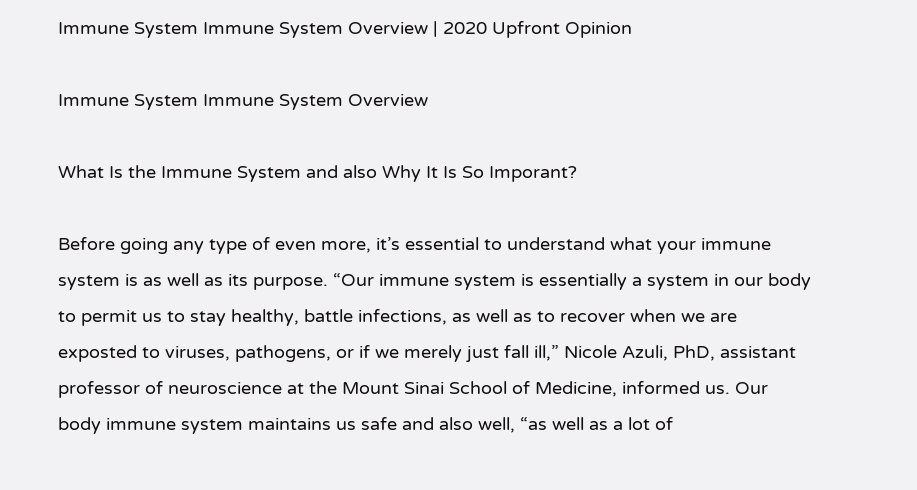Immune System Immune System Overview | 2020 Upfront Opinion

Immune System Immune System Overview

What Is the Immune System and also Why It Is So Imporant?

Before going any type of even more, it’s essential to understand what your immune system is as well as its purpose. “Our immune system is essentially a system in our body to permit us to stay healthy, battle infections, as well as to recover when we are exposted to viruses, pathogens, or if we merely just fall ill,” Nicole Azuli, PhD, assistant professor of neuroscience at the Mount Sinai School of Medicine, informed us. Our body immune system maintains us safe and also well, “as well as a lot of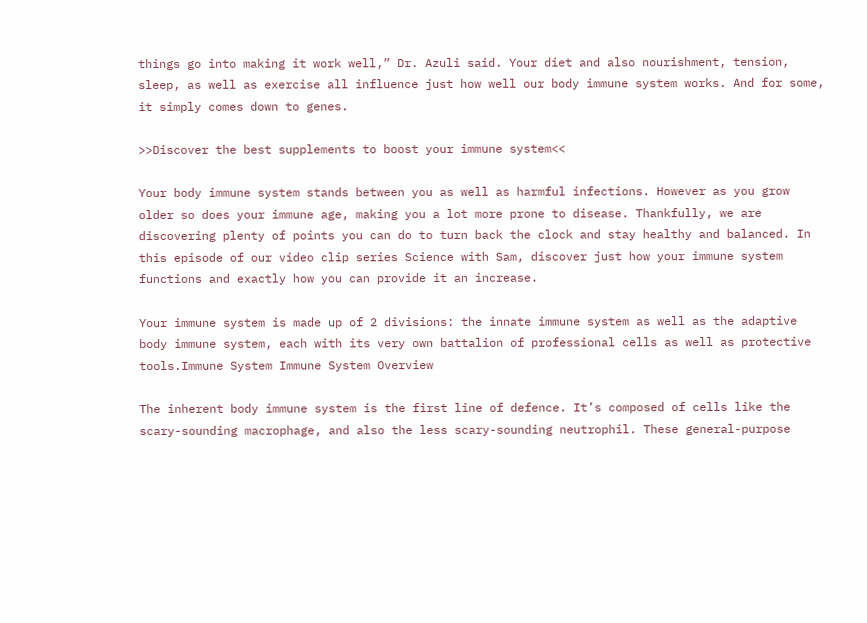things go into making it work well,” Dr. Azuli said. Your diet and also nourishment, tension, sleep, as well as exercise all influence just how well our body immune system works. And for some, it simply comes down to genes.

>>Discover the best supplements to boost your immune system<<

Your body immune system stands between you as well as harmful infections. However as you grow older so does your immune age, making you a lot more prone to disease. Thankfully, we are discovering plenty of points you can do to turn back the clock and stay healthy and balanced. In this episode of our video clip series Science with Sam, discover just how your immune system functions and exactly how you can provide it an increase.

Your immune system is made up of 2 divisions: the innate immune system as well as the adaptive body immune system, each with its very own battalion of professional cells as well as protective tools.Immune System Immune System Overview

The inherent body immune system is the first line of defence. It’s composed of cells like the scary-sounding macrophage, and also the less scary-sounding neutrophil. These general-purpose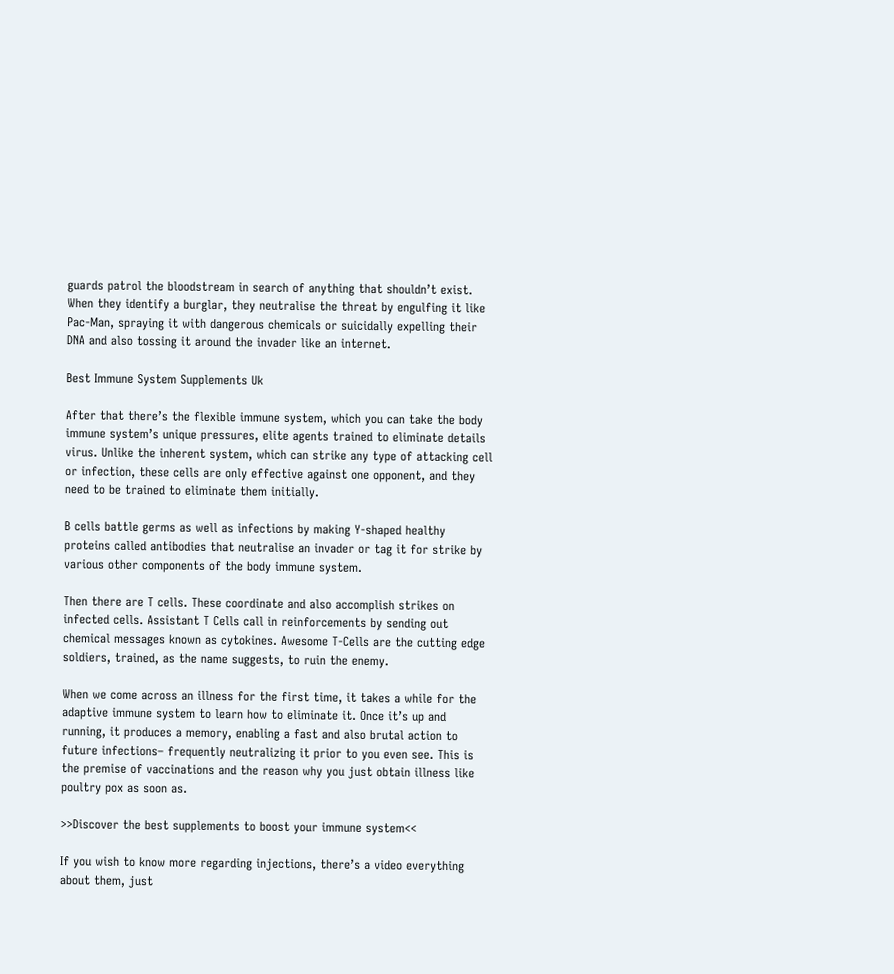guards patrol the bloodstream in search of anything that shouldn’t exist. When they identify a burglar, they neutralise the threat by engulfing it like Pac-Man, spraying it with dangerous chemicals or suicidally expelling their DNA and also tossing it around the invader like an internet.

Best Immune System Supplements Uk

After that there’s the flexible immune system, which you can take the body immune system’s unique pressures, elite agents trained to eliminate details virus. Unlike the inherent system, which can strike any type of attacking cell or infection, these cells are only effective against one opponent, and they need to be trained to eliminate them initially.

B cells battle germs as well as infections by making Y-shaped healthy proteins called antibodies that neutralise an invader or tag it for strike by various other components of the body immune system.

Then there are T cells. These coordinate and also accomplish strikes on infected cells. Assistant T Cells call in reinforcements by sending out chemical messages known as cytokines. Awesome T-Cells are the cutting edge soldiers, trained, as the name suggests, to ruin the enemy.

When we come across an illness for the first time, it takes a while for the adaptive immune system to learn how to eliminate it. Once it’s up and running, it produces a memory, enabling a fast and also brutal action to future infections– frequently neutralizing it prior to you even see. This is the premise of vaccinations and the reason why you just obtain illness like poultry pox as soon as.

>>Discover the best supplements to boost your immune system<<

If you wish to know more regarding injections, there’s a video everything about them, just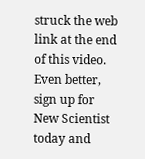struck the web link at the end of this video. Even better, sign up for New Scientist today and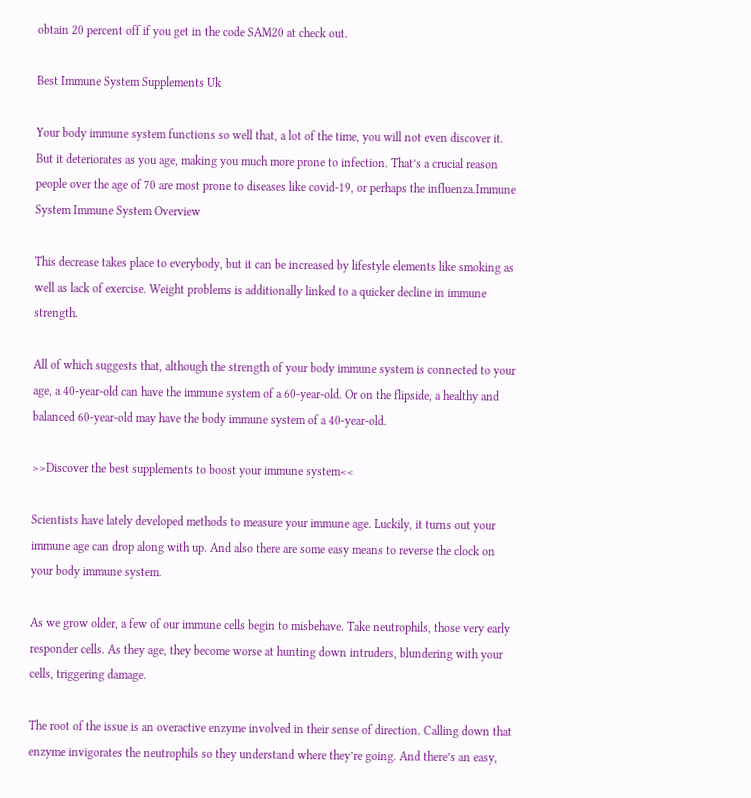obtain 20 percent off if you get in the code SAM20 at check out.

Best Immune System Supplements Uk

Your body immune system functions so well that, a lot of the time, you will not even discover it. But it deteriorates as you age, making you much more prone to infection. That’s a crucial reason people over the age of 70 are most prone to diseases like covid-19, or perhaps the influenza.Immune System Immune System Overview

This decrease takes place to everybody, but it can be increased by lifestyle elements like smoking as well as lack of exercise. Weight problems is additionally linked to a quicker decline in immune strength.

All of which suggests that, although the strength of your body immune system is connected to your age, a 40-year-old can have the immune system of a 60-year-old. Or on the flipside, a healthy and balanced 60-year-old may have the body immune system of a 40-year-old.

>>Discover the best supplements to boost your immune system<<

Scientists have lately developed methods to measure your immune age. Luckily, it turns out your immune age can drop along with up. And also there are some easy means to reverse the clock on your body immune system.

As we grow older, a few of our immune cells begin to misbehave. Take neutrophils, those very early responder cells. As they age, they become worse at hunting down intruders, blundering with your cells, triggering damage.

The root of the issue is an overactive enzyme involved in their sense of direction. Calling down that enzyme invigorates the neutrophils so they understand where they’re going. And there’s an easy,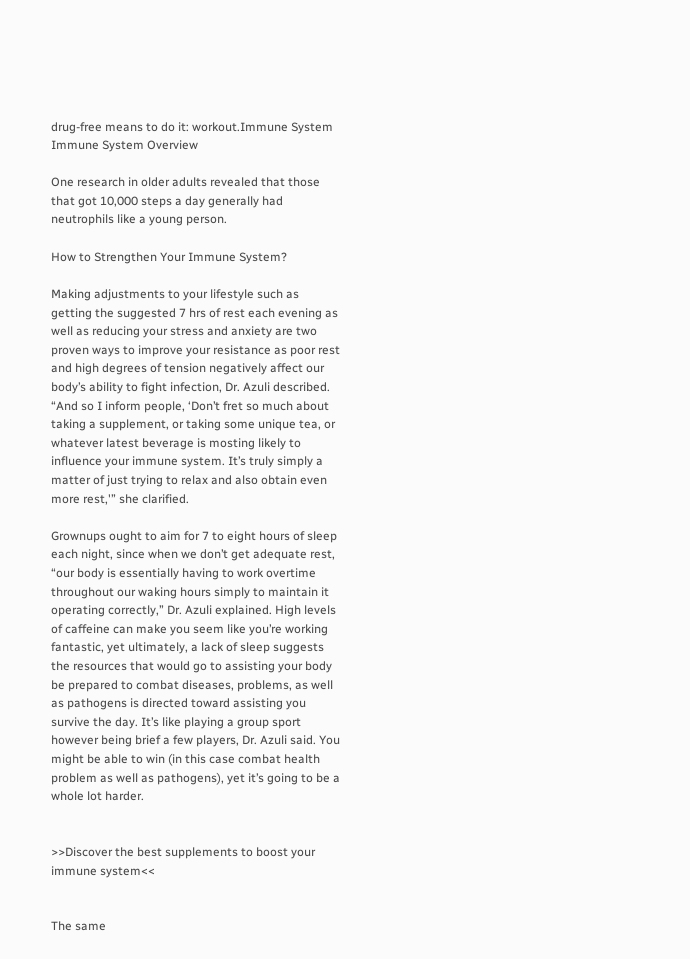drug-free means to do it: workout.Immune System Immune System Overview

One research in older adults revealed that those that got 10,000 steps a day generally had neutrophils like a young person.

How to Strengthen Your Immune System?

Making adjustments to your lifestyle such as getting the suggested 7 hrs of rest each evening as well as reducing your stress and anxiety are two proven ways to improve your resistance as poor rest and high degrees of tension negatively affect our body’s ability to fight infection, Dr. Azuli described. “And so I inform people, ‘Don’t fret so much about taking a supplement, or taking some unique tea, or whatever latest beverage is mosting likely to influence your immune system. It’s truly simply a matter of just trying to relax and also obtain even more rest,'” she clarified.

Grownups ought to aim for 7 to eight hours of sleep each night, since when we don’t get adequate rest, “our body is essentially having to work overtime throughout our waking hours simply to maintain it operating correctly,” Dr. Azuli explained. High levels of caffeine can make you seem like you’re working fantastic, yet ultimately, a lack of sleep suggests the resources that would go to assisting your body be prepared to combat diseases, problems, as well as pathogens is directed toward assisting you survive the day. It’s like playing a group sport however being brief a few players, Dr. Azuli said. You might be able to win (in this case combat health problem as well as pathogens), yet it’s going to be a whole lot harder.


>>Discover the best supplements to boost your immune system<<


The same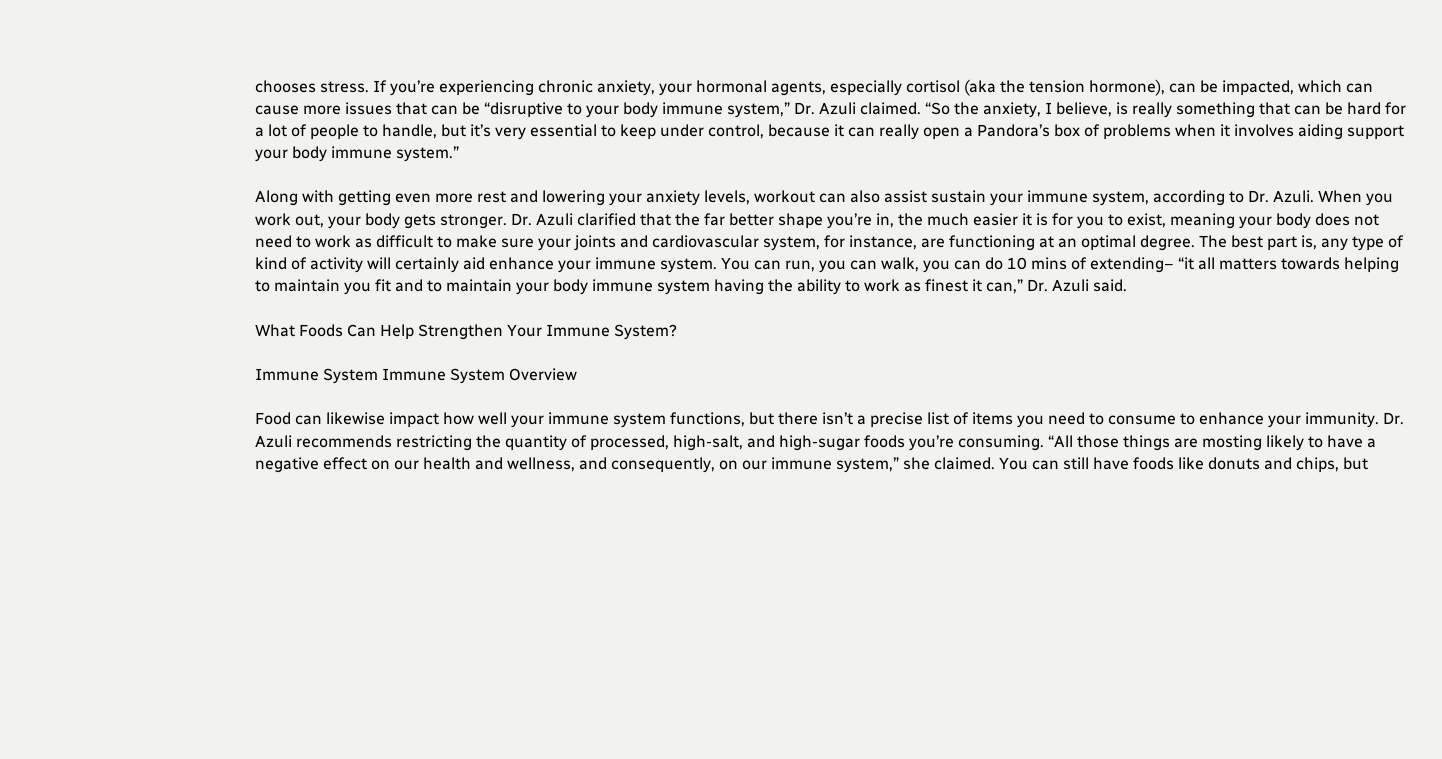chooses stress. If you’re experiencing chronic anxiety, your hormonal agents, especially cortisol (aka the tension hormone), can be impacted, which can cause more issues that can be “disruptive to your body immune system,” Dr. Azuli claimed. “So the anxiety, I believe, is really something that can be hard for a lot of people to handle, but it’s very essential to keep under control, because it can really open a Pandora’s box of problems when it involves aiding support your body immune system.”

Along with getting even more rest and lowering your anxiety levels, workout can also assist sustain your immune system, according to Dr. Azuli. When you work out, your body gets stronger. Dr. Azuli clarified that the far better shape you’re in, the much easier it is for you to exist, meaning your body does not need to work as difficult to make sure your joints and cardiovascular system, for instance, are functioning at an optimal degree. The best part is, any type of kind of activity will certainly aid enhance your immune system. You can run, you can walk, you can do 10 mins of extending– “it all matters towards helping to maintain you fit and to maintain your body immune system having the ability to work as finest it can,” Dr. Azuli said.

What Foods Can Help Strengthen Your Immune System?

Immune System Immune System Overview

Food can likewise impact how well your immune system functions, but there isn’t a precise list of items you need to consume to enhance your immunity. Dr. Azuli recommends restricting the quantity of processed, high-salt, and high-sugar foods you’re consuming. “All those things are mosting likely to have a negative effect on our health and wellness, and consequently, on our immune system,” she claimed. You can still have foods like donuts and chips, but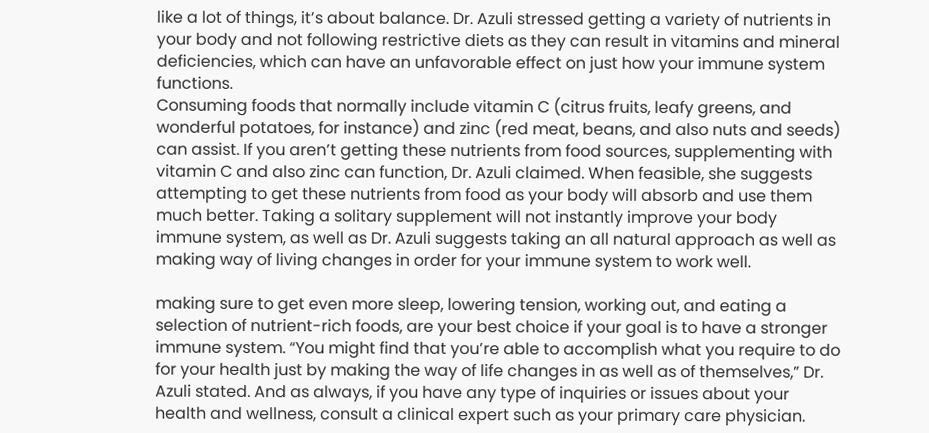like a lot of things, it’s about balance. Dr. Azuli stressed getting a variety of nutrients in your body and not following restrictive diets as they can result in vitamins and mineral deficiencies, which can have an unfavorable effect on just how your immune system functions.
Consuming foods that normally include vitamin C (citrus fruits, leafy greens, and wonderful potatoes, for instance) and zinc (red meat, beans, and also nuts and seeds) can assist. If you aren’t getting these nutrients from food sources, supplementing with vitamin C and also zinc can function, Dr. Azuli claimed. When feasible, she suggests attempting to get these nutrients from food as your body will absorb and use them much better. Taking a solitary supplement will not instantly improve your body immune system, as well as Dr. Azuli suggests taking an all natural approach as well as making way of living changes in order for your immune system to work well.

making sure to get even more sleep, lowering tension, working out, and eating a selection of nutrient-rich foods, are your best choice if your goal is to have a stronger immune system. “You might find that you’re able to accomplish what you require to do for your health just by making the way of life changes in as well as of themselves,” Dr. Azuli stated. And as always, if you have any type of inquiries or issues about your health and wellness, consult a clinical expert such as your primary care physician.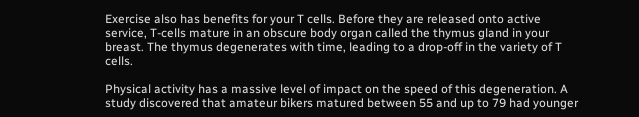Exercise also has benefits for your T cells. Before they are released onto active service, T-cells mature in an obscure body organ called the thymus gland in your breast. The thymus degenerates with time, leading to a drop-off in the variety of T cells.

Physical activity has a massive level of impact on the speed of this degeneration. A study discovered that amateur bikers matured between 55 and up to 79 had younger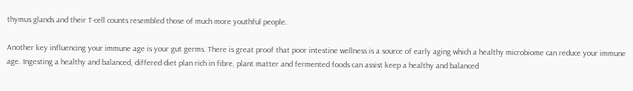thymus glands and their T-cell counts resembled those of much more youthful people.

Another key influencing your immune age is your gut germs. There is great proof that poor intestine wellness is a source of early aging which a healthy microbiome can reduce your immune age. Ingesting a healthy and balanced, differed diet plan rich in fibre, plant matter and fermented foods can assist keep a healthy and balanced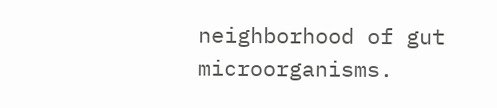neighborhood of gut microorganisms.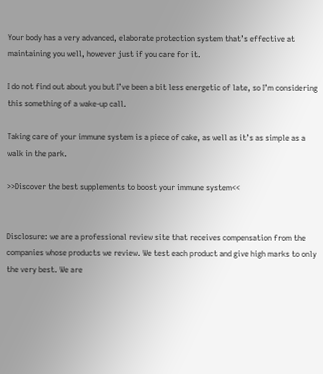Your body has a very advanced, elaborate protection system that’s effective at maintaining you well, however just if you care for it.

I do not find out about you but I’ve been a bit less energetic of late, so I’m considering this something of a wake-up call.

Taking care of your immune system is a piece of cake, as well as it’s as simple as a walk in the park.

>>Discover the best supplements to boost your immune system<<


Disclosure: we are a professional review site that receives compensation from the companies whose products we review. We test each product and give high marks to only the very best. We are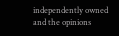independently owned and the opinions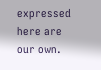expressed here are our own.